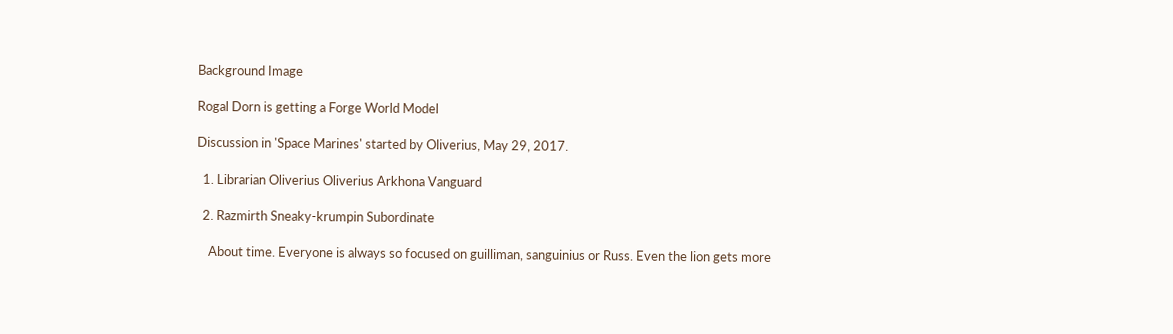Background Image

Rogal Dorn is getting a Forge World Model

Discussion in 'Space Marines' started by Oliverius, May 29, 2017.

  1. Librarian Oliverius Oliverius Arkhona Vanguard

  2. Razmirth Sneaky-krumpin Subordinate

    About time. Everyone is always so focused on guilliman, sanguinius or Russ. Even the lion gets more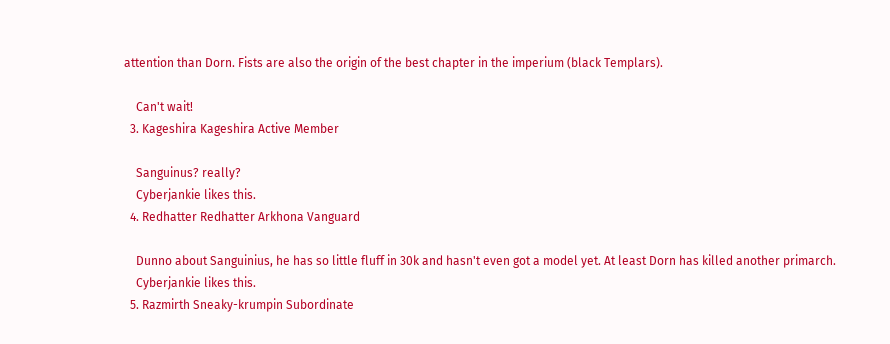attention than Dorn. Fists are also the origin of the best chapter in the imperium (black Templars).

    Can't wait!
  3. Kageshira Kageshira Active Member

    Sanguinus? really?
    Cyberjankie likes this.
  4. Redhatter Redhatter Arkhona Vanguard

    Dunno about Sanguinius, he has so little fluff in 30k and hasn't even got a model yet. At least Dorn has killed another primarch.
    Cyberjankie likes this.
  5. Razmirth Sneaky-krumpin Subordinate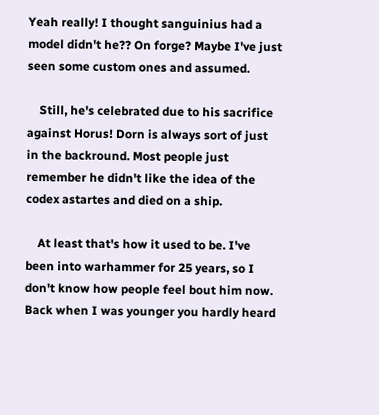Yeah really! I thought sanguinius had a model didn't he?? On forge? Maybe I've just seen some custom ones and assumed.

    Still, he's celebrated due to his sacrifice against Horus! Dorn is always sort of just in the backround. Most people just remember he didn't like the idea of the codex astartes and died on a ship.

    At least that's how it used to be. I've been into warhammer for 25 years, so I don't know how people feel bout him now. Back when I was younger you hardly heard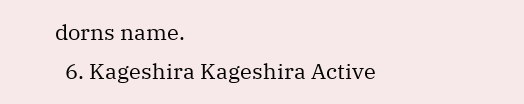dorns name.
  6. Kageshira Kageshira Active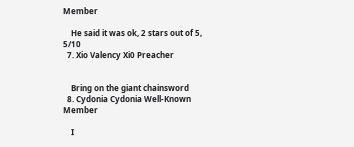Member

    He said it was ok, 2 stars out of 5, 5/10
  7. Xio Valency Xi0 Preacher


    Bring on the giant chainsword
  8. Cydonia Cydonia Well-Known Member

    I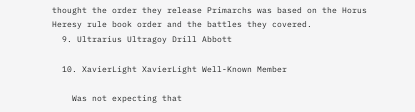thought the order they release Primarchs was based on the Horus Heresy rule book order and the battles they covered.
  9. Ultrarius Ultragoy Drill Abbott

  10. XavierLight XavierLight Well-Known Member

    Was not expecting that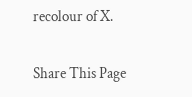recolour of X.

Share This Page